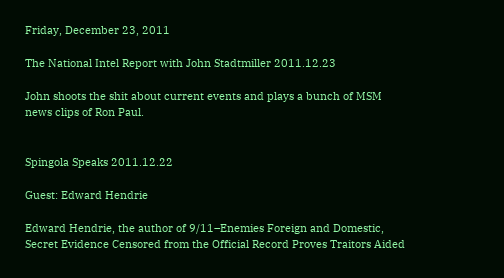Friday, December 23, 2011

The National Intel Report with John Stadtmiller 2011.12.23

John shoots the shit about current events and plays a bunch of MSM news clips of Ron Paul.


Spingola Speaks 2011.12.22

Guest: Edward Hendrie

Edward Hendrie, the author of 9/11–Enemies Foreign and Domestic, Secret Evidence Censored from the Official Record Proves Traitors Aided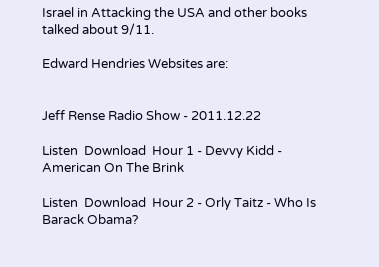Israel in Attacking the USA and other books talked about 9/11.

Edward Hendries Websites are:


Jeff Rense Radio Show - 2011.12.22

Listen  Download  Hour 1 - Devvy Kidd - American On The Brink

Listen  Download  Hour 2 - Orly Taitz - Who Is Barack Obama?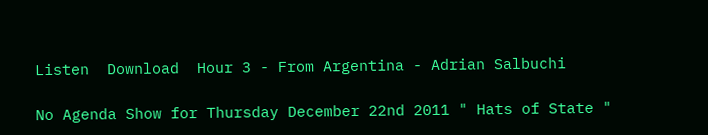Listen  Download  Hour 3 - From Argentina - Adrian Salbuchi

No Agenda Show for Thursday December 22nd 2011 " Hats of State "